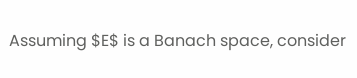Assuming $E$ is a Banach space, consider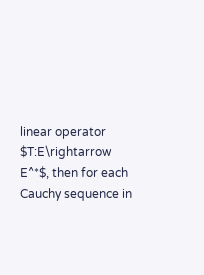linear operator $T:E\rightarrow E^*$, then for each Cauchy sequence in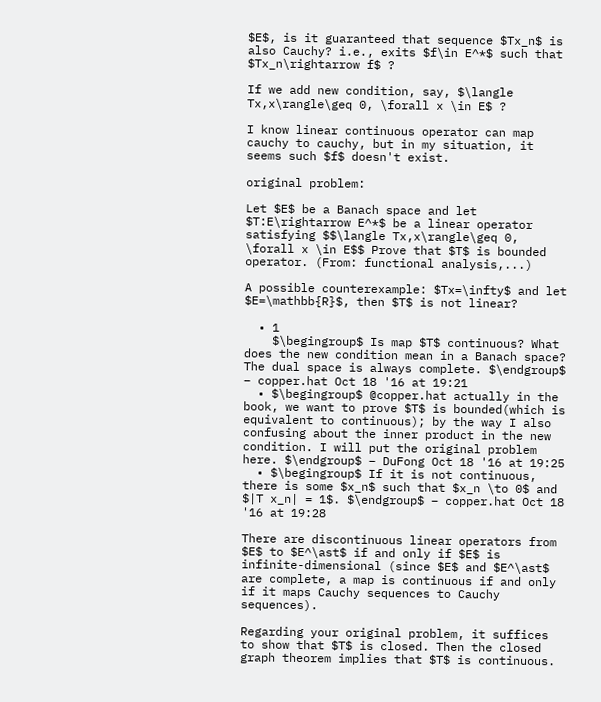$E$, is it guaranteed that sequence $Tx_n$ is also Cauchy? i.e., exits $f\in E^*$ such that $Tx_n\rightarrow f$ ?

If we add new condition, say, $\langle Tx,x\rangle\geq 0, \forall x \in E$ ?

I know linear continuous operator can map cauchy to cauchy, but in my situation, it seems such $f$ doesn't exist.

original problem:

Let $E$ be a Banach space and let $T:E\rightarrow E^*$ be a linear operator satisfying $$\langle Tx,x\rangle\geq 0, \forall x \in E$$ Prove that $T$ is bounded operator. (From: functional analysis,...)

A possible counterexample: $Tx=\infty$ and let $E=\mathbb{R}$, then $T$ is not linear?

  • 1
    $\begingroup$ Is map $T$ continuous? What does the new condition mean in a Banach space? The dual space is always complete. $\endgroup$ – copper.hat Oct 18 '16 at 19:21
  • $\begingroup$ @copper.hat actually in the book, we want to prove $T$ is bounded(which is equivalent to continuous); by the way I also confusing about the inner product in the new condition. I will put the original problem here. $\endgroup$ – DuFong Oct 18 '16 at 19:25
  • $\begingroup$ If it is not continuous, there is some $x_n$ such that $x_n \to 0$ and $|T x_n| = 1$. $\endgroup$ – copper.hat Oct 18 '16 at 19:28

There are discontinuous linear operators from $E$ to $E^\ast$ if and only if $E$ is infinite-dimensional (since $E$ and $E^\ast$ are complete, a map is continuous if and only if it maps Cauchy sequences to Cauchy sequences).

Regarding your original problem, it suffices to show that $T$ is closed. Then the closed graph theorem implies that $T$ is continuous.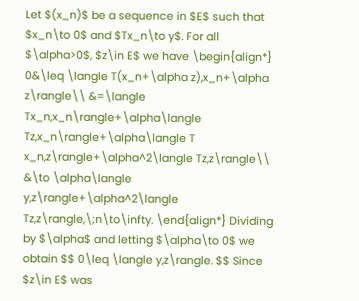Let $(x_n)$ be a sequence in $E$ such that $x_n\to 0$ and $Tx_n\to y$. For all $\alpha>0$, $z\in E$ we have \begin{align*} 0&\leq \langle T(x_n+\alpha z),x_n+\alpha z\rangle\\ &=\langle Tx_n,x_n\rangle+\alpha\langle Tz,x_n\rangle+\alpha\langle T x_n,z\rangle+\alpha^2\langle Tz,z\rangle\\ &\to \alpha\langle y,z\rangle+\alpha^2\langle Tz,z\rangle,\;n\to\infty. \end{align*} Dividing by $\alpha$ and letting $\alpha\to 0$ we obtain $$ 0\leq \langle y,z\rangle. $$ Since $z\in E$ was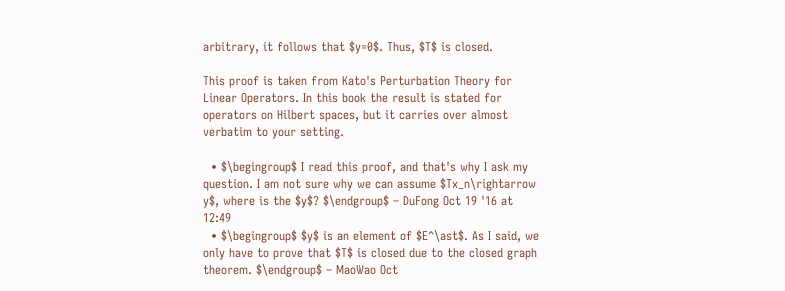arbitrary, it follows that $y=0$. Thus, $T$ is closed.

This proof is taken from Kato's Perturbation Theory for Linear Operators. In this book the result is stated for operators on Hilbert spaces, but it carries over almost verbatim to your setting.

  • $\begingroup$ I read this proof, and that's why I ask my question. I am not sure why we can assume $Tx_n\rightarrow y$, where is the $y$? $\endgroup$ – DuFong Oct 19 '16 at 12:49
  • $\begingroup$ $y$ is an element of $E^\ast$. As I said, we only have to prove that $T$ is closed due to the closed graph theorem. $\endgroup$ – MaoWao Oct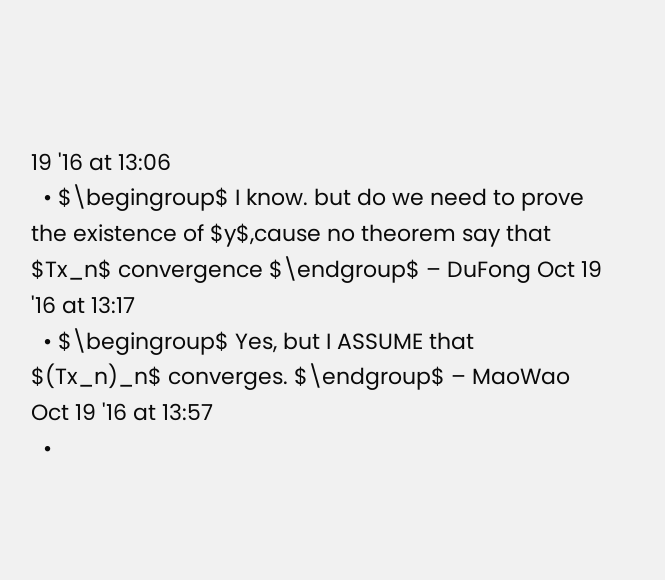19 '16 at 13:06
  • $\begingroup$ I know. but do we need to prove the existence of $y$,cause no theorem say that $Tx_n$ convergence $\endgroup$ – DuFong Oct 19 '16 at 13:17
  • $\begingroup$ Yes, but I ASSUME that $(Tx_n)_n$ converges. $\endgroup$ – MaoWao Oct 19 '16 at 13:57
  •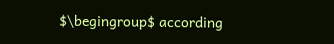$\begingroup$ according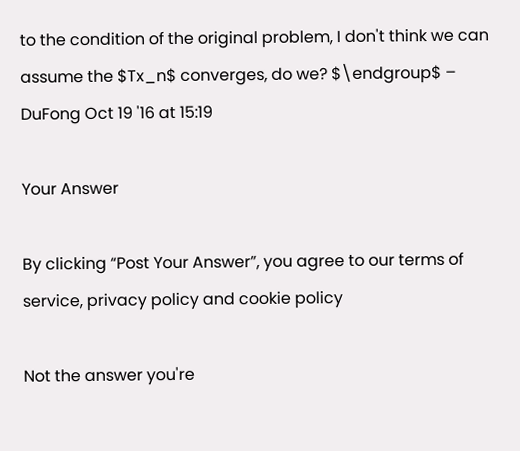to the condition of the original problem, I don't think we can assume the $Tx_n$ converges, do we? $\endgroup$ – DuFong Oct 19 '16 at 15:19

Your Answer

By clicking “Post Your Answer”, you agree to our terms of service, privacy policy and cookie policy

Not the answer you're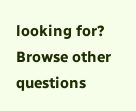looking for? Browse other questions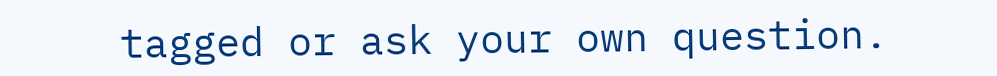tagged or ask your own question.